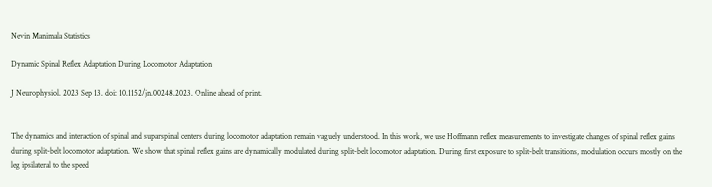Nevin Manimala Statistics

Dynamic Spinal Reflex Adaptation During Locomotor Adaptation

J Neurophysiol. 2023 Sep 13. doi: 10.1152/jn.00248.2023. Online ahead of print.


The dynamics and interaction of spinal and suparspinal centers during locomotor adaptation remain vaguely understood. In this work, we use Hoffmann reflex measurements to investigate changes of spinal reflex gains during split-belt locomotor adaptation. We show that spinal reflex gains are dynamically modulated during split-belt locomotor adaptation. During first exposure to split-belt transitions, modulation occurs mostly on the leg ipsilateral to the speed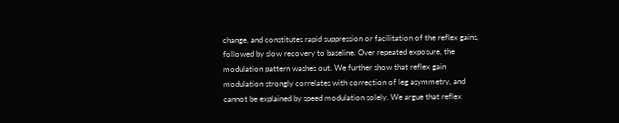change, and constitutes rapid suppression or facilitation of the reflex gains, followed by slow recovery to baseline. Over repeated exposure, the modulation pattern washes out. We further show that reflex gain modulation strongly correlates with correction of leg asymmetry, and cannot be explained by speed modulation solely. We argue that reflex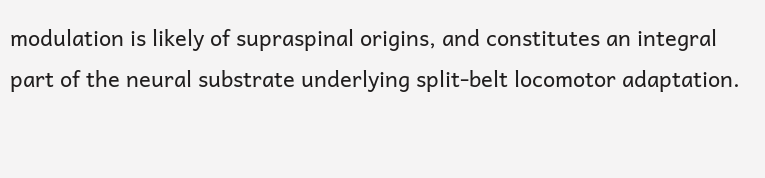modulation is likely of supraspinal origins, and constitutes an integral part of the neural substrate underlying split-belt locomotor adaptation.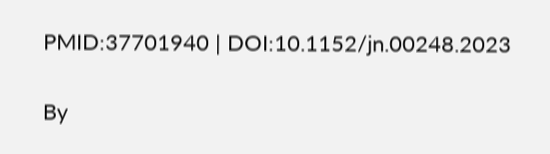PMID:37701940 | DOI:10.1152/jn.00248.2023

By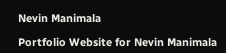Nevin Manimala

Portfolio Website for Nevin Manimala